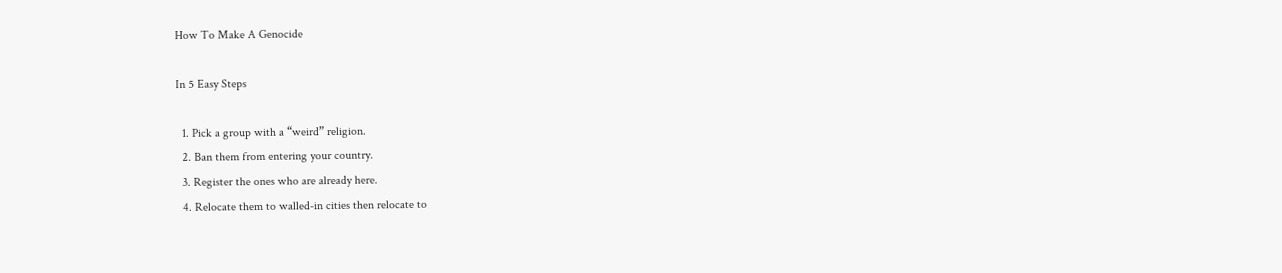How To Make A Genocide

In 5 Easy Steps

  1. Pick a group with a “weird” religion.
  2. Ban them from entering your country.
  3. Register the ones who are already here.
  4. Relocate them to walled-in cities then relocate to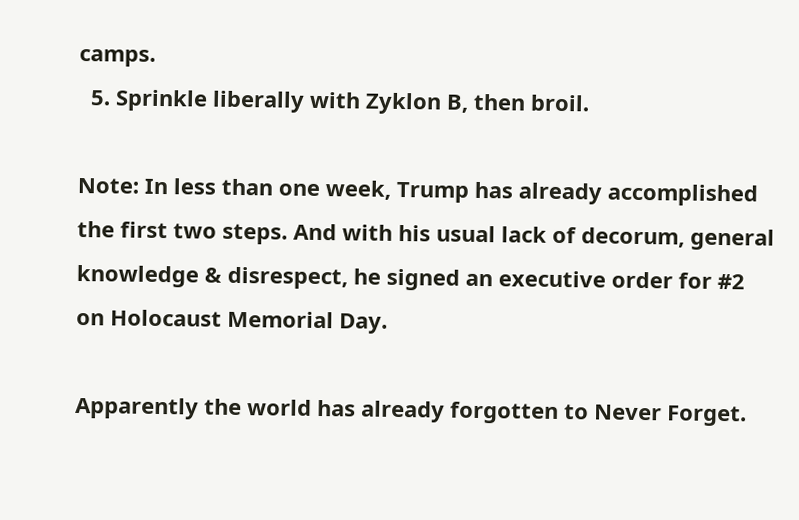camps.
  5. Sprinkle liberally with Zyklon B, then broil.

Note: In less than one week, Trump has already accomplished the first two steps. And with his usual lack of decorum, general knowledge & disrespect, he signed an executive order for #2 on Holocaust Memorial Day.

Apparently the world has already forgotten to Never Forget.